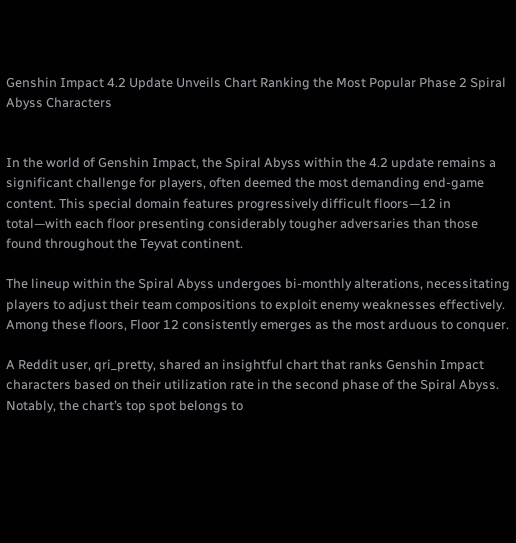Genshin Impact 4.2 Update Unveils Chart Ranking the Most Popular Phase 2 Spiral Abyss Characters


In the world of Genshin Impact, the Spiral Abyss within the 4.2 update remains a significant challenge for players, often deemed the most demanding end-game content. This special domain features progressively difficult floors—12 in total—with each floor presenting considerably tougher adversaries than those found throughout the Teyvat continent.

The lineup within the Spiral Abyss undergoes bi-monthly alterations, necessitating players to adjust their team compositions to exploit enemy weaknesses effectively. Among these floors, Floor 12 consistently emerges as the most arduous to conquer.

A Reddit user, qri_pretty, shared an insightful chart that ranks Genshin Impact characters based on their utilization rate in the second phase of the Spiral Abyss. Notably, the chart’s top spot belongs to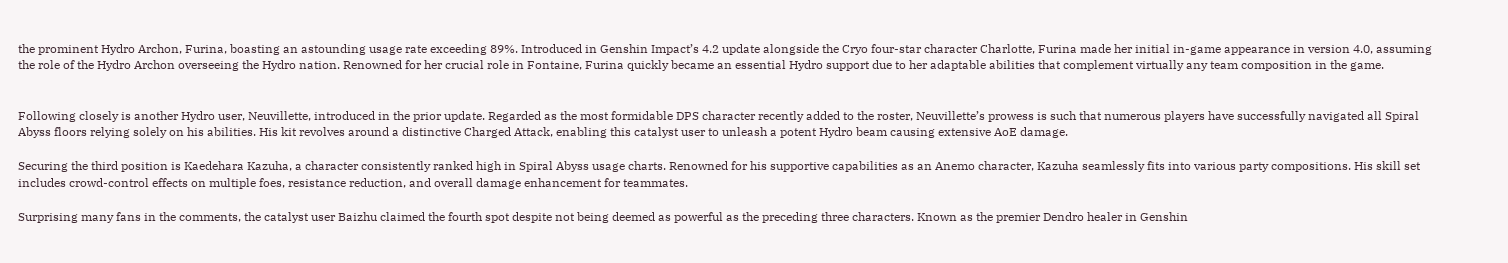the prominent Hydro Archon, Furina, boasting an astounding usage rate exceeding 89%. Introduced in Genshin Impact’s 4.2 update alongside the Cryo four-star character Charlotte, Furina made her initial in-game appearance in version 4.0, assuming the role of the Hydro Archon overseeing the Hydro nation. Renowned for her crucial role in Fontaine, Furina quickly became an essential Hydro support due to her adaptable abilities that complement virtually any team composition in the game.


Following closely is another Hydro user, Neuvillette, introduced in the prior update. Regarded as the most formidable DPS character recently added to the roster, Neuvillette’s prowess is such that numerous players have successfully navigated all Spiral Abyss floors relying solely on his abilities. His kit revolves around a distinctive Charged Attack, enabling this catalyst user to unleash a potent Hydro beam causing extensive AoE damage.

Securing the third position is Kaedehara Kazuha, a character consistently ranked high in Spiral Abyss usage charts. Renowned for his supportive capabilities as an Anemo character, Kazuha seamlessly fits into various party compositions. His skill set includes crowd-control effects on multiple foes, resistance reduction, and overall damage enhancement for teammates.

Surprising many fans in the comments, the catalyst user Baizhu claimed the fourth spot despite not being deemed as powerful as the preceding three characters. Known as the premier Dendro healer in Genshin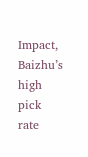Impact, Baizhu’s high pick rate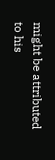might be attributed to his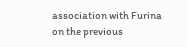association with Furina on the previous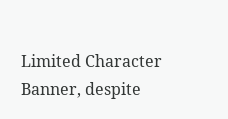Limited Character Banner, despite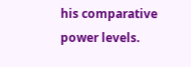his comparative power levels.